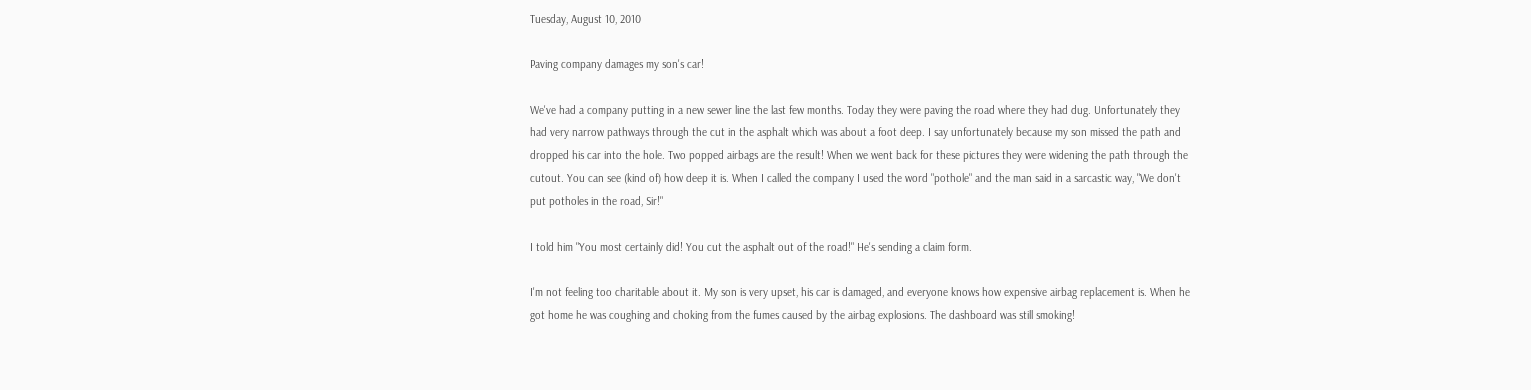Tuesday, August 10, 2010

Paving company damages my son's car!

We've had a company putting in a new sewer line the last few months. Today they were paving the road where they had dug. Unfortunately they had very narrow pathways through the cut in the asphalt which was about a foot deep. I say unfortunately because my son missed the path and dropped his car into the hole. Two popped airbags are the result! When we went back for these pictures they were widening the path through the cutout. You can see (kind of) how deep it is. When I called the company I used the word "pothole" and the man said in a sarcastic way, "We don't put potholes in the road, Sir!"

I told him "You most certainly did! You cut the asphalt out of the road!" He's sending a claim form.

I'm not feeling too charitable about it. My son is very upset, his car is damaged, and everyone knows how expensive airbag replacement is. When he got home he was coughing and choking from the fumes caused by the airbag explosions. The dashboard was still smoking!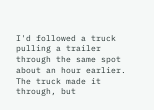I'd followed a truck pulling a trailer through the same spot about an hour earlier. The truck made it through, but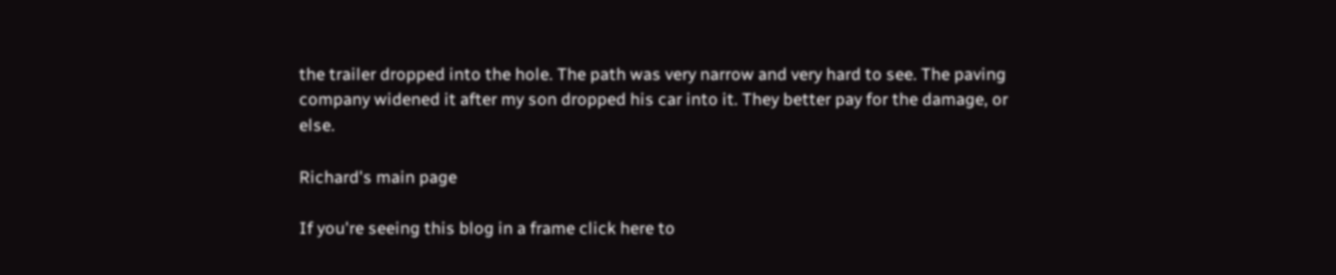the trailer dropped into the hole. The path was very narrow and very hard to see. The paving company widened it after my son dropped his car into it. They better pay for the damage, or else.

Richard's main page

If you're seeing this blog in a frame click here to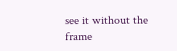see it without the frame